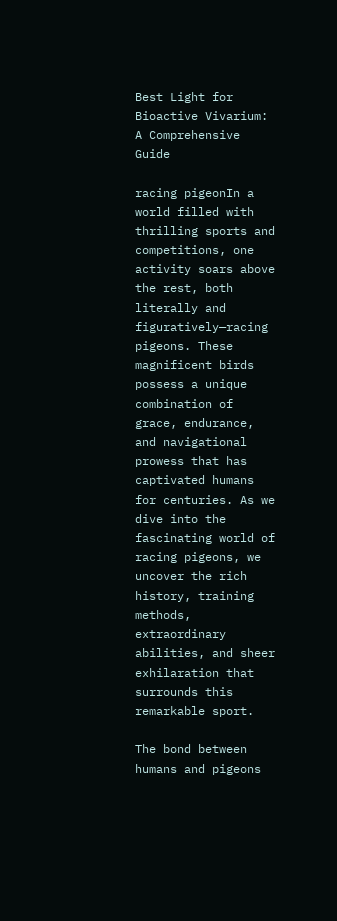Best Light for Bioactive Vivarium: A Comprehensive Guide

racing pigeonIn a world filled with thrilling sports and competitions, one activity soars above the rest, both literally and figuratively—racing pigeons. These magnificent birds possess a unique combination of grace, endurance, and navigational prowess that has captivated humans for centuries. As we dive into the fascinating world of racing pigeons, we uncover the rich history, training methods, extraordinary abilities, and sheer exhilaration that surrounds this remarkable sport.

The bond between humans and pigeons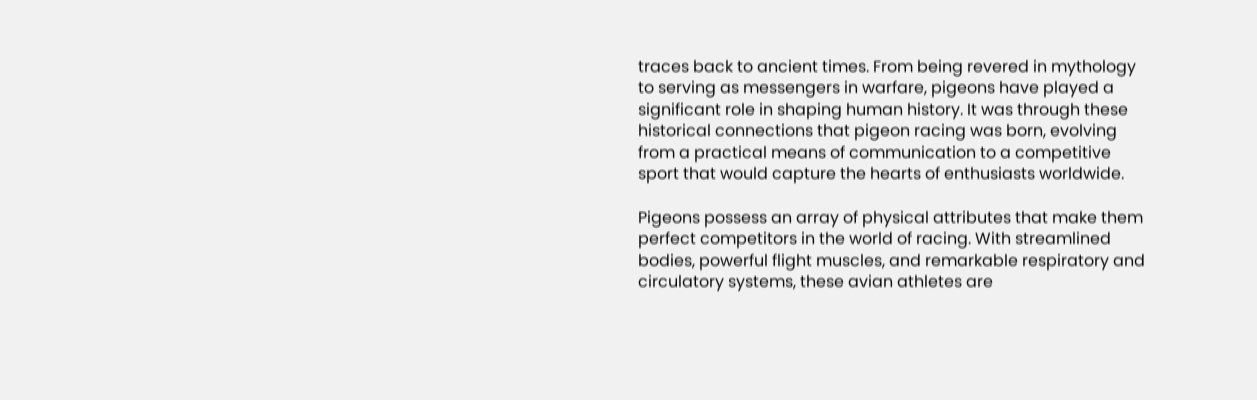traces back to ancient times. From being revered in mythology to serving as messengers in warfare, pigeons have played a significant role in shaping human history. It was through these historical connections that pigeon racing was born, evolving from a practical means of communication to a competitive sport that would capture the hearts of enthusiasts worldwide.

Pigeons possess an array of physical attributes that make them perfect competitors in the world of racing. With streamlined bodies, powerful flight muscles, and remarkable respiratory and circulatory systems, these avian athletes are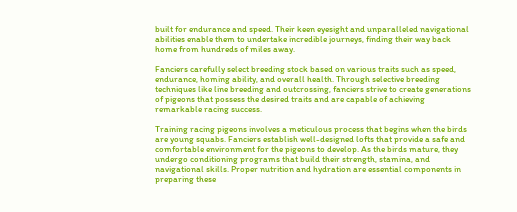built for endurance and speed. Their keen eyesight and unparalleled navigational abilities enable them to undertake incredible journeys, finding their way back home from hundreds of miles away.

Fanciers carefully select breeding stock based on various traits such as speed, endurance, homing ability, and overall health. Through selective breeding techniques like line breeding and outcrossing, fanciers strive to create generations of pigeons that possess the desired traits and are capable of achieving remarkable racing success.

Training racing pigeons involves a meticulous process that begins when the birds are young squabs. Fanciers establish well-designed lofts that provide a safe and comfortable environment for the pigeons to develop. As the birds mature, they undergo conditioning programs that build their strength, stamina, and navigational skills. Proper nutrition and hydration are essential components in preparing these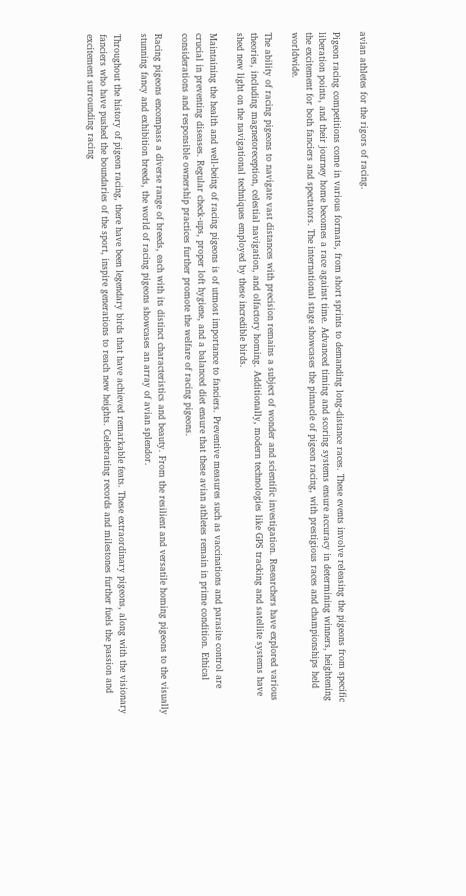avian athletes for the rigors of racing.

Pigeon racing competitions come in various formats, from short sprints to demanding long-distance races. These events involve releasing the pigeons from specific liberation points, and their journey home becomes a race against time. Advanced timing and scoring systems ensure accuracy in determining winners, heightening the excitement for both fanciers and spectators. The international stage showcases the pinnacle of pigeon racing, with prestigious races and championships held worldwide.

The ability of racing pigeons to navigate vast distances with precision remains a subject of wonder and scientific investigation. Researchers have explored various theories, including magnetoreception, celestial navigation, and olfactory homing. Additionally, modern technologies like GPS tracking and satellite systems have shed new light on the navigational techniques employed by these incredible birds.

Maintaining the health and well-being of racing pigeons is of utmost importance to fanciers. Preventive measures such as vaccinations and parasite control are crucial in preventing diseases. Regular check-ups, proper loft hygiene, and a balanced diet ensure that these avian athletes remain in prime condition. Ethical considerations and responsible ownership practices further promote the welfare of racing pigeons.

Racing pigeons encompass a diverse range of breeds, each with its distinct characteristics and beauty. From the resilient and versatile homing pigeons to the visually stunning fancy and exhibition breeds, the world of racing pigeons showcases an array of avian splendor.

Throughout the history of pigeon racing, there have been legendary birds that have achieved remarkable feats. These extraordinary pigeons, along with the visionary fanciers who have pushed the boundaries of the sport, inspire generations to reach new heights. Celebrating records and milestones further fuels the passion and excitement surrounding racing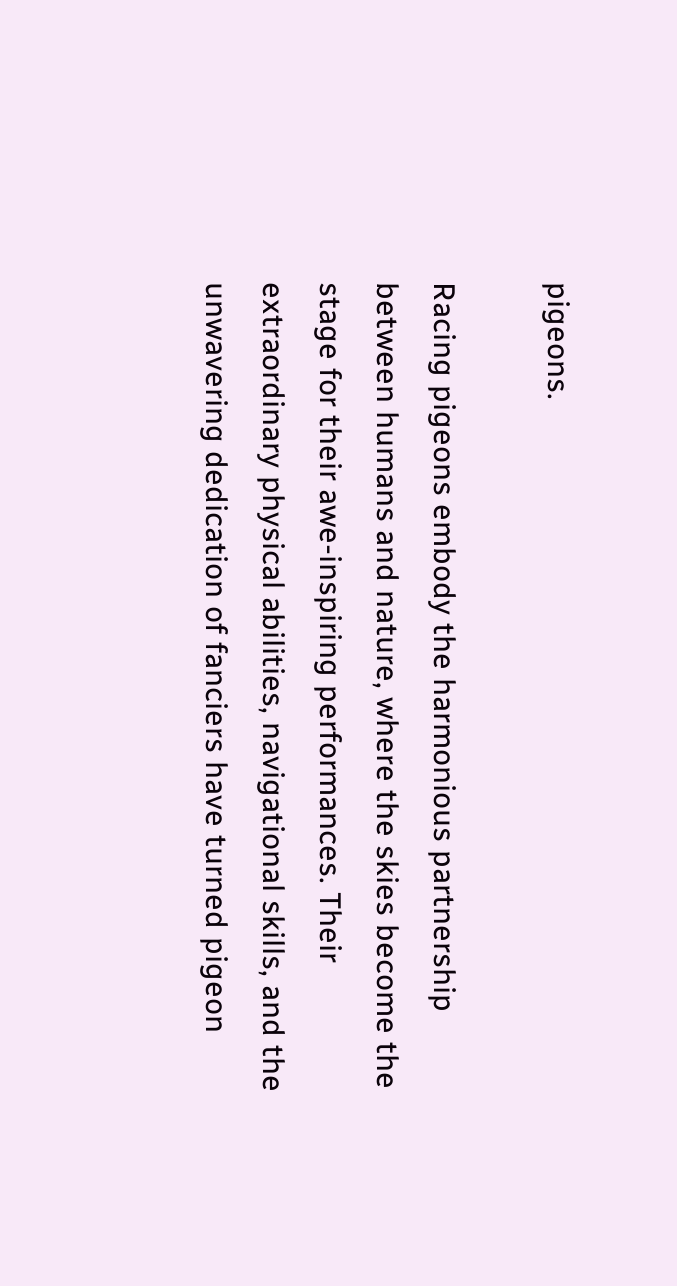pigeons.

Racing pigeons embody the harmonious partnership between humans and nature, where the skies become the stage for their awe-inspiring performances. Their extraordinary physical abilities, navigational skills, and the unwavering dedication of fanciers have turned pigeon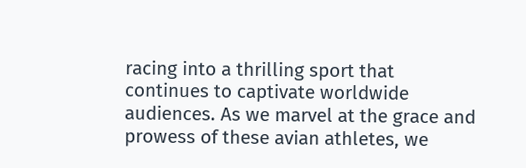racing into a thrilling sport that continues to captivate worldwide audiences. As we marvel at the grace and prowess of these avian athletes, we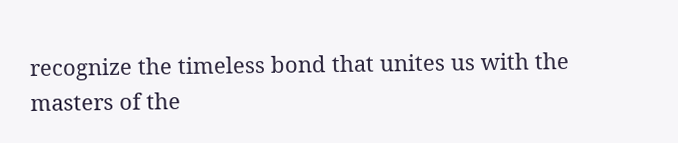recognize the timeless bond that unites us with the masters of the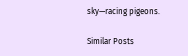sky—racing pigeons.

Similar Posts